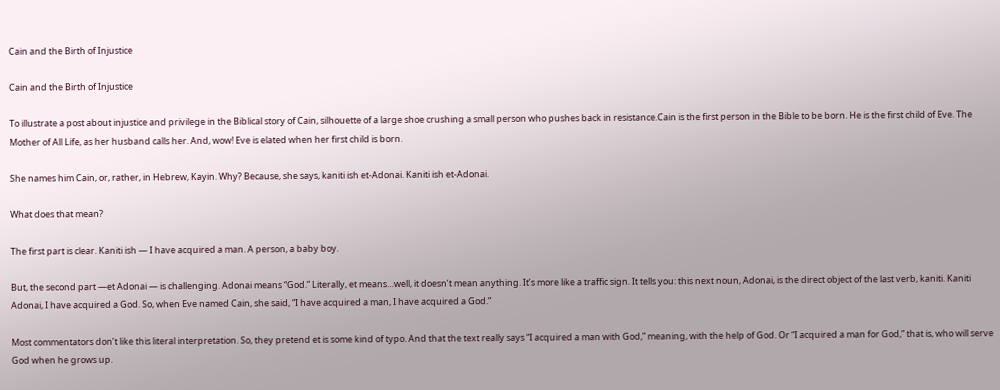Cain and the Birth of Injustice

Cain and the Birth of Injustice

To illustrate a post about injustice and privilege in the Biblical story of Cain, silhouette of a large shoe crushing a small person who pushes back in resistance.Cain is the first person in the Bible to be born. He is the first child of Eve. The Mother of All Life, as her husband calls her. And, wow! Eve is elated when her first child is born.

She names him Cain, or, rather, in Hebrew, Kayin. Why? Because, she says, kaniti ish et-Adonai. Kaniti ish et-Adonai.

What does that mean?

The first part is clear. Kaniti ish — I have acquired a man. A person, a baby boy.

But, the second part —et Adonai — is challenging. Adonai means “God.” Literally, et means…well, it doesn’t mean anything. It’s more like a traffic sign. It tells you: this next noun, Adonai, is the direct object of the last verb, kaniti. Kaniti Adonai, I have acquired a God. So, when Eve named Cain, she said, “I have acquired a man, I have acquired a God.”

Most commentators don’t like this literal interpretation. So, they pretend et is some kind of typo. And that the text really says “I acquired a man with God,” meaning, with the help of God. Or “I acquired a man for God,” that is, who will serve God when he grows up.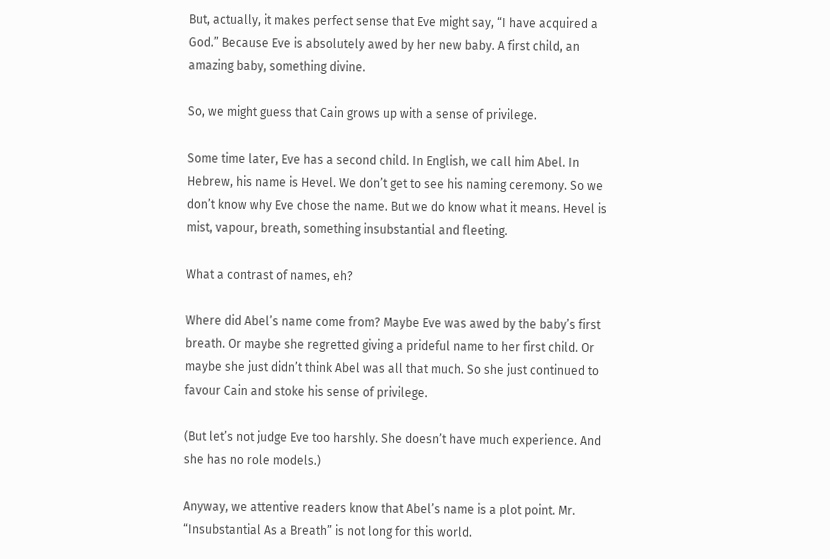But, actually, it makes perfect sense that Eve might say, “I have acquired a God.” Because Eve is absolutely awed by her new baby. A first child, an amazing baby, something divine.

So, we might guess that Cain grows up with a sense of privilege.

Some time later, Eve has a second child. In English, we call him Abel. In Hebrew, his name is Hevel. We don’t get to see his naming ceremony. So we don’t know why Eve chose the name. But we do know what it means. Hevel is mist, vapour, breath, something insubstantial and fleeting.

What a contrast of names, eh?

Where did Abel’s name come from? Maybe Eve was awed by the baby’s first breath. Or maybe she regretted giving a prideful name to her first child. Or maybe she just didn’t think Abel was all that much. So she just continued to favour Cain and stoke his sense of privilege.

(But let’s not judge Eve too harshly. She doesn’t have much experience. And she has no role models.)

Anyway, we attentive readers know that Abel’s name is a plot point. Mr. “Insubstantial As a Breath” is not long for this world.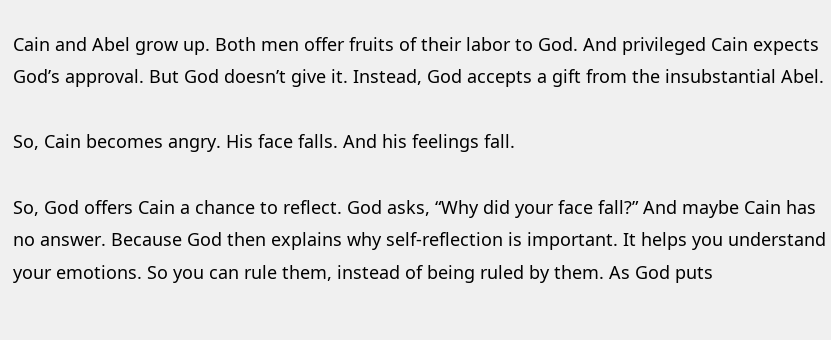Cain and Abel grow up. Both men offer fruits of their labor to God. And privileged Cain expects God’s approval. But God doesn’t give it. Instead, God accepts a gift from the insubstantial Abel.

So, Cain becomes angry. His face falls. And his feelings fall.

So, God offers Cain a chance to reflect. God asks, “Why did your face fall?” And maybe Cain has no answer. Because God then explains why self-reflection is important. It helps you understand your emotions. So you can rule them, instead of being ruled by them. As God puts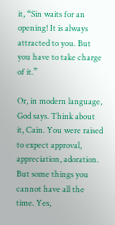it, “Sin waits for an opening! It is always attracted to you. But you have to take charge of it.”

Or, in modern language, God says. Think about it, Cain. You were raised to expect approval, appreciation, adoration. But some things you cannot have all the time. Yes,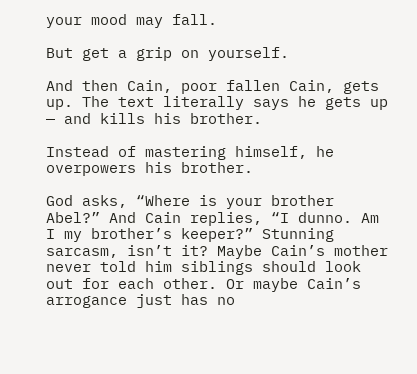your mood may fall.

But get a grip on yourself.

And then Cain, poor fallen Cain, gets up. The text literally says he gets up — and kills his brother.

Instead of mastering himself, he overpowers his brother.

God asks, “Where is your brother Abel?” And Cain replies, “I dunno. Am I my brother’s keeper?” Stunning sarcasm, isn’t it? Maybe Cain’s mother never told him siblings should look out for each other. Or maybe Cain’s arrogance just has no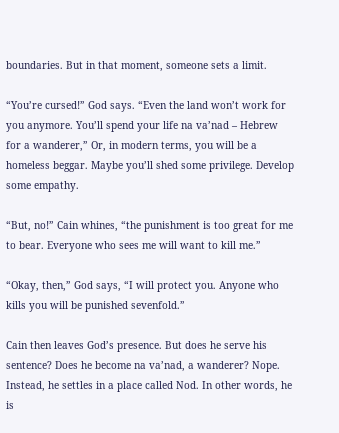boundaries. But in that moment, someone sets a limit.

“You’re cursed!” God says. “Even the land won’t work for you anymore. You’ll spend your life na va’nad – Hebrew for a wanderer,” Or, in modern terms, you will be a homeless beggar. Maybe you’ll shed some privilege. Develop some empathy.

“But, no!” Cain whines, “the punishment is too great for me to bear. Everyone who sees me will want to kill me.”

“Okay, then,” God says, “I will protect you. Anyone who kills you will be punished sevenfold.”

Cain then leaves God’s presence. But does he serve his sentence? Does he become na va’nad, a wanderer? Nope. Instead, he settles in a place called Nod. In other words, he is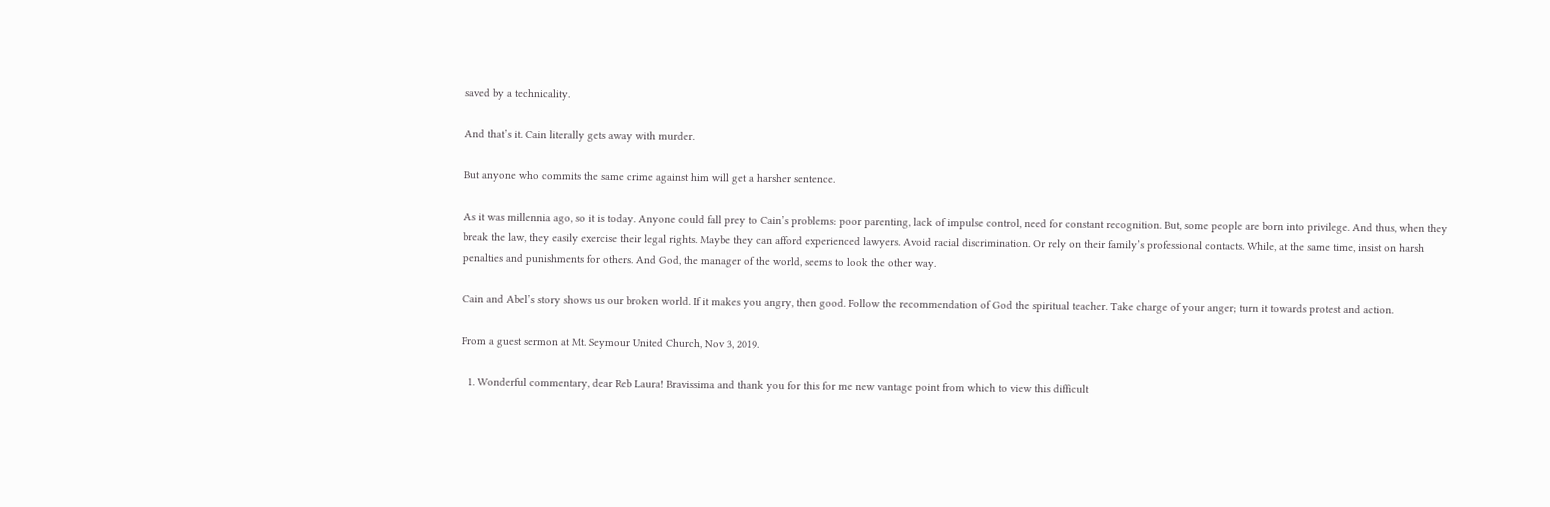saved by a technicality.

And that’s it. Cain literally gets away with murder.

But anyone who commits the same crime against him will get a harsher sentence.

As it was millennia ago, so it is today. Anyone could fall prey to Cain’s problems: poor parenting, lack of impulse control, need for constant recognition. But, some people are born into privilege. And thus, when they break the law, they easily exercise their legal rights. Maybe they can afford experienced lawyers. Avoid racial discrimination. Or rely on their family’s professional contacts. While, at the same time, insist on harsh penalties and punishments for others. And God, the manager of the world, seems to look the other way.

Cain and Abel’s story shows us our broken world. If it makes you angry, then good. Follow the recommendation of God the spiritual teacher. Take charge of your anger; turn it towards protest and action.

From a guest sermon at Mt. Seymour United Church, Nov 3, 2019.

  1. Wonderful commentary, dear Reb Laura! Bravissima and thank you for this for me new vantage point from which to view this difficult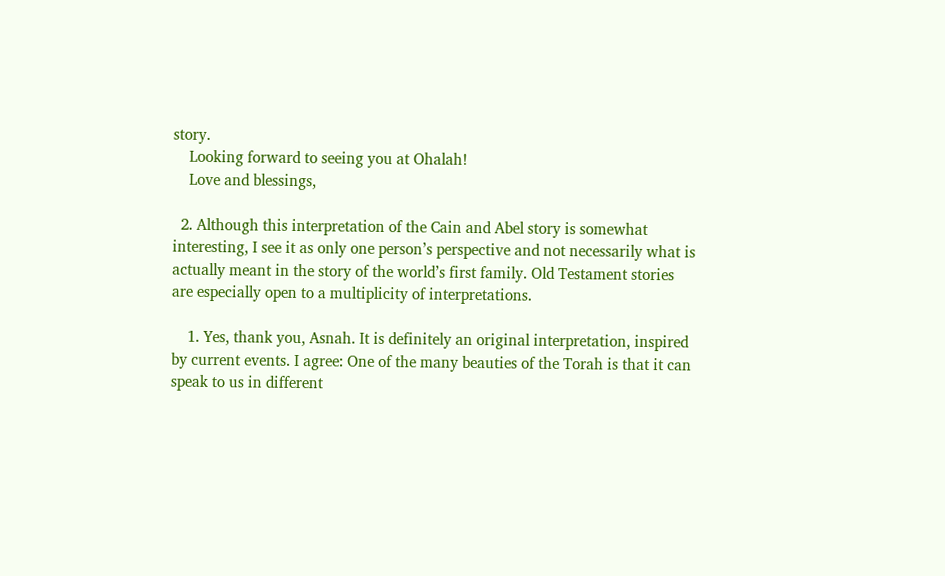story.
    Looking forward to seeing you at Ohalah!
    Love and blessings,

  2. Although this interpretation of the Cain and Abel story is somewhat interesting, I see it as only one person’s perspective and not necessarily what is actually meant in the story of the world’s first family. Old Testament stories are especially open to a multiplicity of interpretations.

    1. Yes, thank you, Asnah. It is definitely an original interpretation, inspired by current events. I agree: One of the many beauties of the Torah is that it can speak to us in different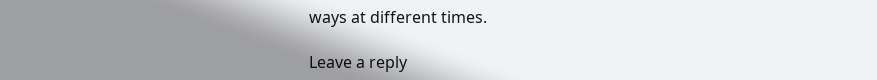ways at different times.

Leave a reply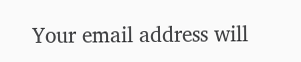Your email address will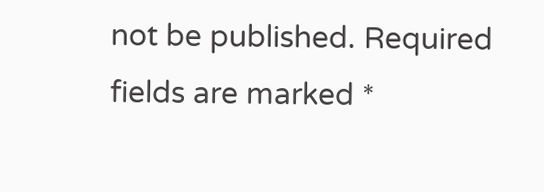not be published. Required fields are marked *